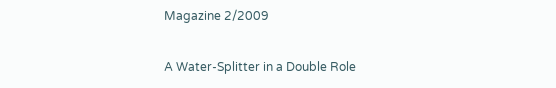Magazine 2/2009

A Water-Splitter in a Double Role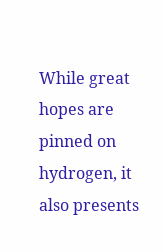While great hopes are pinned on hydrogen, it also presents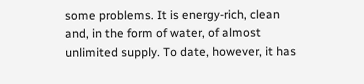some problems. It is energy-rich, clean and, in the form of water, of almost unlimited supply. To date, however, it has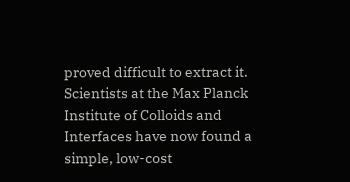proved difficult to extract it. Scientists at the Max Planck Institute of Colloids and Interfaces have now found a simple, low-cost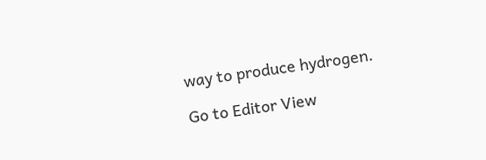way to produce hydrogen.

Go to Editor View